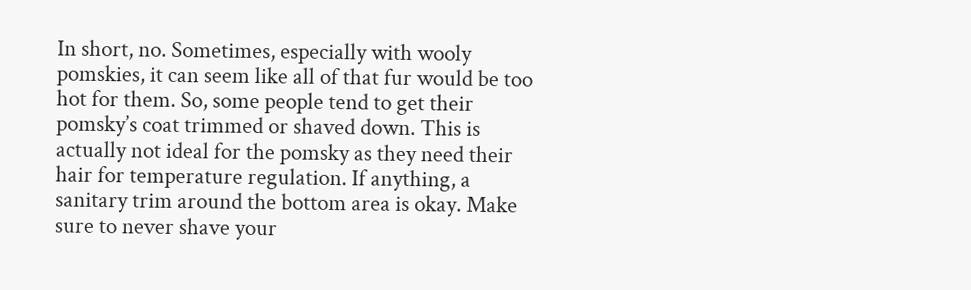In short, no. Sometimes, especially with wooly pomskies, it can seem like all of that fur would be too hot for them. So, some people tend to get their pomsky’s coat trimmed or shaved down. This is actually not ideal for the pomsky as they need their hair for temperature regulation. If anything, a sanitary trim around the bottom area is okay. Make sure to never shave your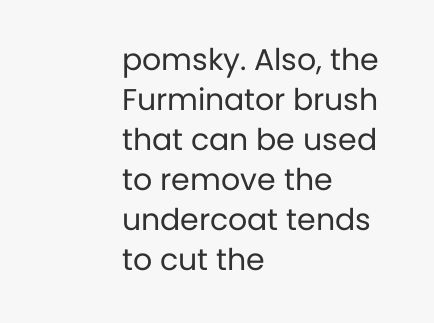pomsky. Also, the Furminator brush that can be used to remove the undercoat tends to cut the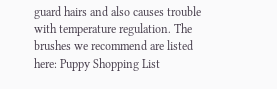guard hairs and also causes trouble with temperature regulation. The brushes we recommend are listed here: Puppy Shopping List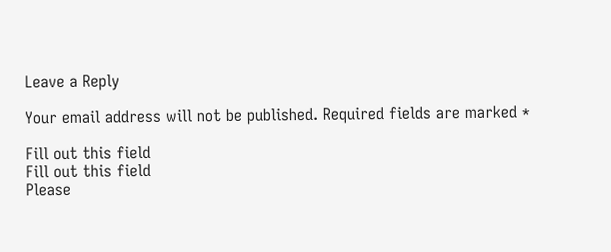Leave a Reply

Your email address will not be published. Required fields are marked *

Fill out this field
Fill out this field
Please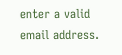enter a valid email address.